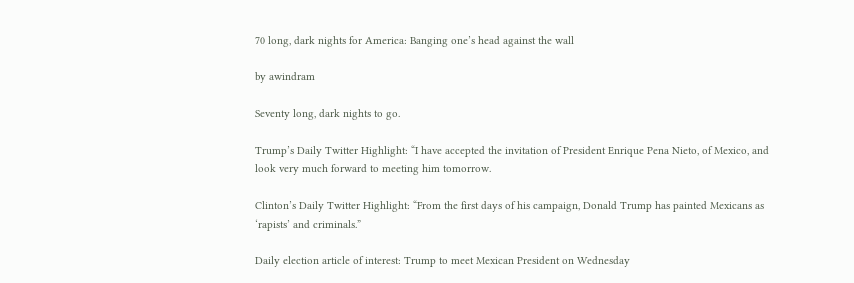70 long, dark nights for America: Banging one’s head against the wall

by awindram

Seventy long, dark nights to go.

Trump’s Daily Twitter Highlight: “I have accepted the invitation of President Enrique Pena Nieto, of Mexico, and look very much forward to meeting him tomorrow.

Clinton’s Daily Twitter Highlight: “From the first days of his campaign, Donald Trump has painted Mexicans as ‘rapists’ and criminals.”

Daily election article of interest: Trump to meet Mexican President on Wednesday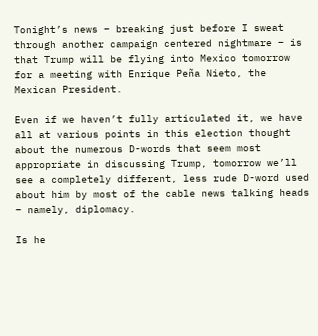Tonight’s news – breaking just before I sweat through another campaign centered nightmare – is that Trump will be flying into Mexico tomorrow for a meeting with Enrique Peña Nieto, the Mexican President.

Even if we haven’t fully articulated it, we have all at various points in this election thought about the numerous D-words that seem most appropriate in discussing Trump, tomorrow we’ll see a completely different, less rude D-word used about him by most of the cable news talking heads – namely, diplomacy.

Is he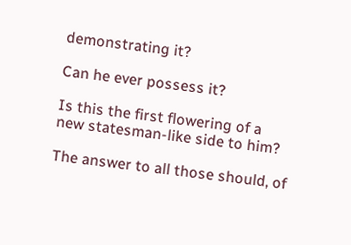demonstrating it?

Can he ever possess it?

Is this the first flowering of a  new statesman-like side to him?

The answer to all those should, of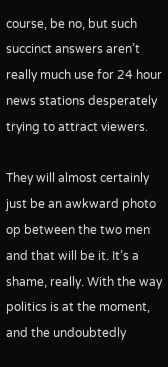course, be no, but such succinct answers aren’t really much use for 24 hour news stations desperately trying to attract viewers.

They will almost certainly just be an awkward photo op between the two men and that will be it. It’s a shame, really. With the way politics is at the moment, and the undoubtedly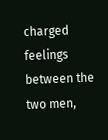charged feelings between the two men,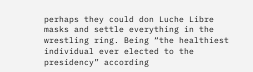perhaps they could don Luche Libre masks and settle everything in the wrestling ring. Being “the healthiest individual ever elected to the presidency” according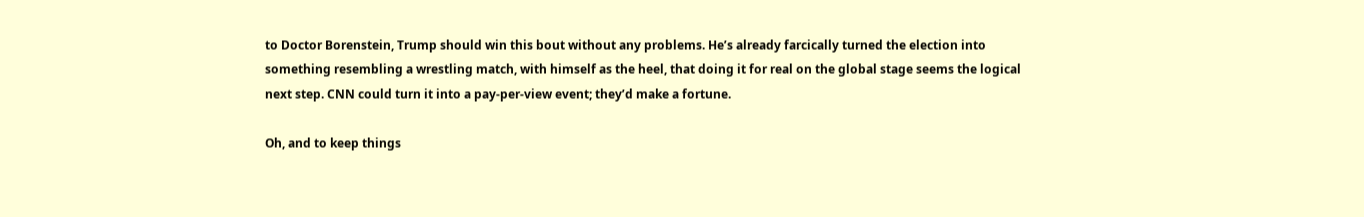to Doctor Borenstein, Trump should win this bout without any problems. He’s already farcically turned the election into something resembling a wrestling match, with himself as the heel, that doing it for real on the global stage seems the logical next step. CNN could turn it into a pay-per-view event; they’d make a fortune.

Oh, and to keep things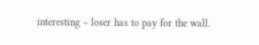interesting – loser has to pay for the wall.